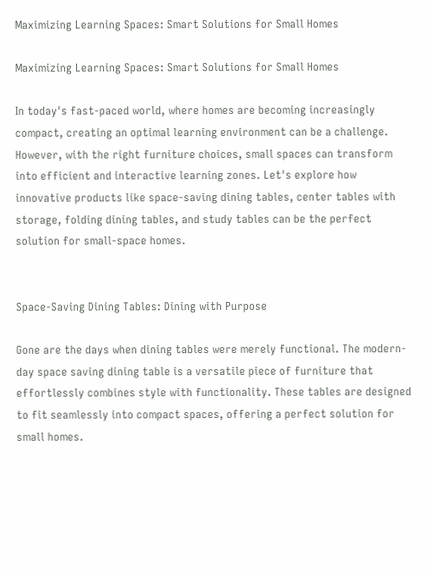Maximizing Learning Spaces: Smart Solutions for Small Homes

Maximizing Learning Spaces: Smart Solutions for Small Homes

In today's fast-paced world, where homes are becoming increasingly compact, creating an optimal learning environment can be a challenge. However, with the right furniture choices, small spaces can transform into efficient and interactive learning zones. Let's explore how innovative products like space-saving dining tables, center tables with storage, folding dining tables, and study tables can be the perfect solution for small-space homes.


Space-Saving Dining Tables: Dining with Purpose

Gone are the days when dining tables were merely functional. The modern-day space saving dining table is a versatile piece of furniture that effortlessly combines style with functionality. These tables are designed to fit seamlessly into compact spaces, offering a perfect solution for small homes.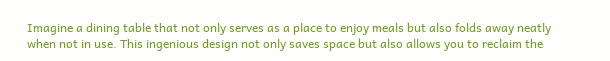Imagine a dining table that not only serves as a place to enjoy meals but also folds away neatly when not in use. This ingenious design not only saves space but also allows you to reclaim the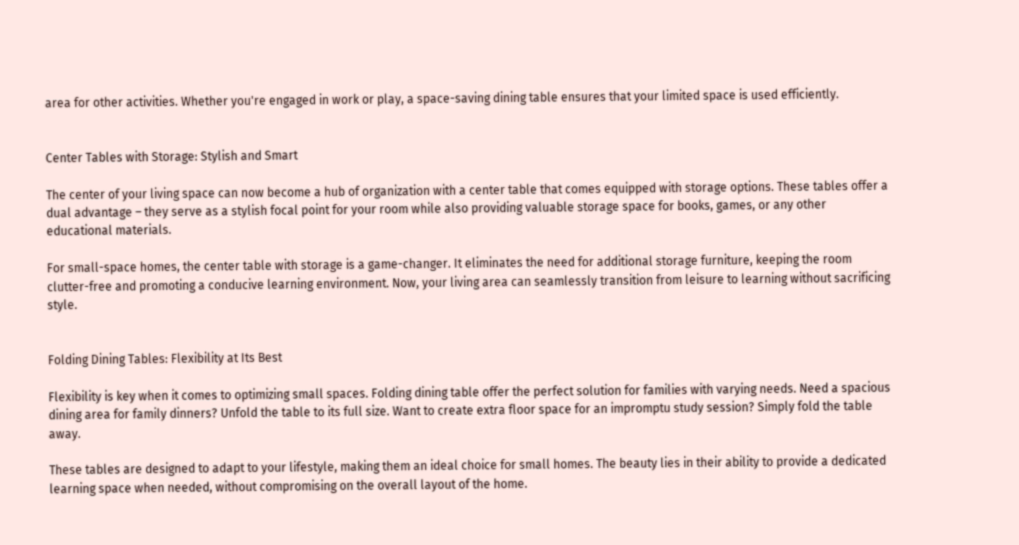area for other activities. Whether you're engaged in work or play, a space-saving dining table ensures that your limited space is used efficiently.


Center Tables with Storage: Stylish and Smart

The center of your living space can now become a hub of organization with a center table that comes equipped with storage options. These tables offer a dual advantage – they serve as a stylish focal point for your room while also providing valuable storage space for books, games, or any other educational materials.

For small-space homes, the center table with storage is a game-changer. It eliminates the need for additional storage furniture, keeping the room clutter-free and promoting a conducive learning environment. Now, your living area can seamlessly transition from leisure to learning without sacrificing style.


Folding Dining Tables: Flexibility at Its Best

Flexibility is key when it comes to optimizing small spaces. Folding dining table offer the perfect solution for families with varying needs. Need a spacious dining area for family dinners? Unfold the table to its full size. Want to create extra floor space for an impromptu study session? Simply fold the table away.

These tables are designed to adapt to your lifestyle, making them an ideal choice for small homes. The beauty lies in their ability to provide a dedicated learning space when needed, without compromising on the overall layout of the home.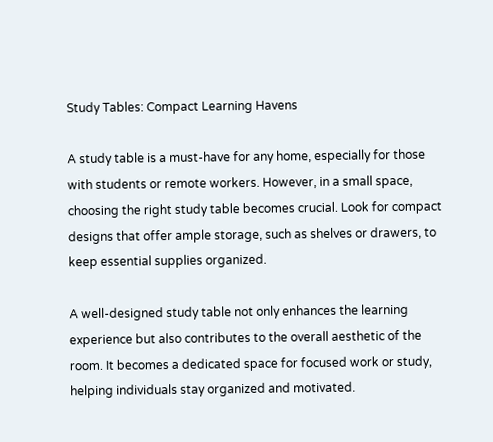Study Tables: Compact Learning Havens

A study table is a must-have for any home, especially for those with students or remote workers. However, in a small space, choosing the right study table becomes crucial. Look for compact designs that offer ample storage, such as shelves or drawers, to keep essential supplies organized.

A well-designed study table not only enhances the learning experience but also contributes to the overall aesthetic of the room. It becomes a dedicated space for focused work or study, helping individuals stay organized and motivated.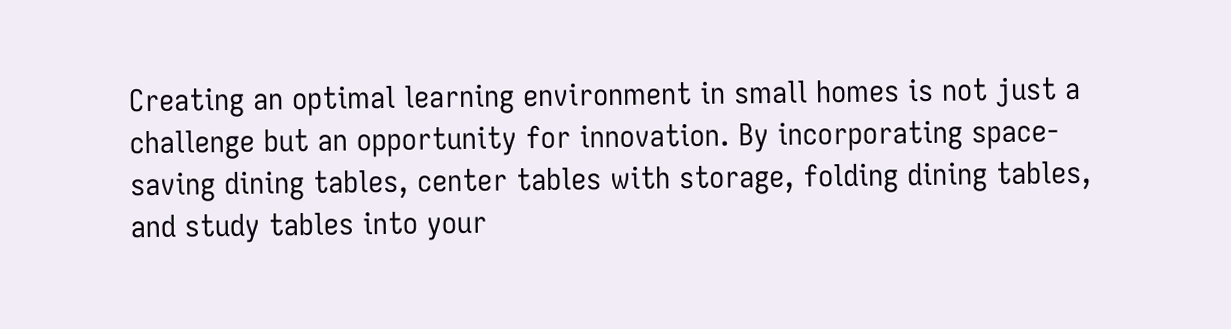Creating an optimal learning environment in small homes is not just a challenge but an opportunity for innovation. By incorporating space-saving dining tables, center tables with storage, folding dining tables, and study tables into your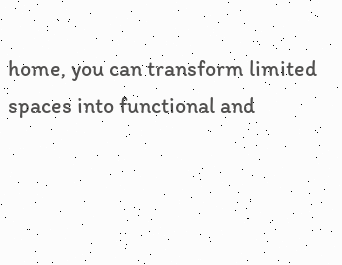home, you can transform limited spaces into functional and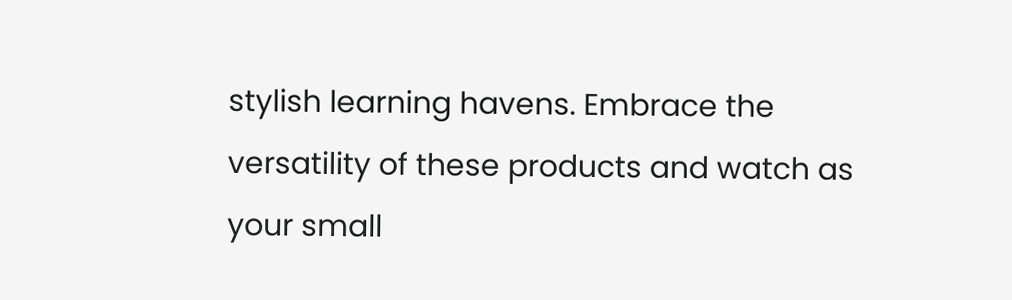stylish learning havens. Embrace the versatility of these products and watch as your small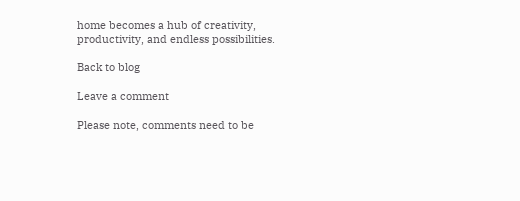home becomes a hub of creativity, productivity, and endless possibilities.

Back to blog

Leave a comment

Please note, comments need to be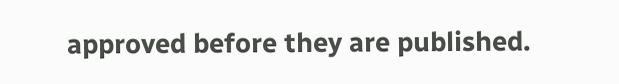approved before they are published.